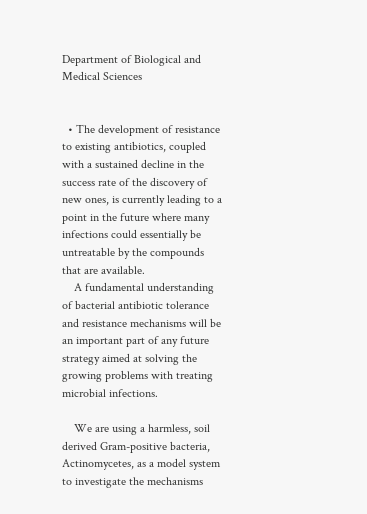Department of Biological and Medical Sciences


  • The development of resistance to existing antibiotics, coupled with a sustained decline in the success rate of the discovery of new ones, is currently leading to a point in the future where many infections could essentially be untreatable by the compounds that are available.
    A fundamental understanding of bacterial antibiotic tolerance and resistance mechanisms will be an important part of any future strategy aimed at solving the growing problems with treating microbial infections.

    We are using a harmless, soil derived Gram-positive bacteria, Actinomycetes, as a model system to investigate the mechanisms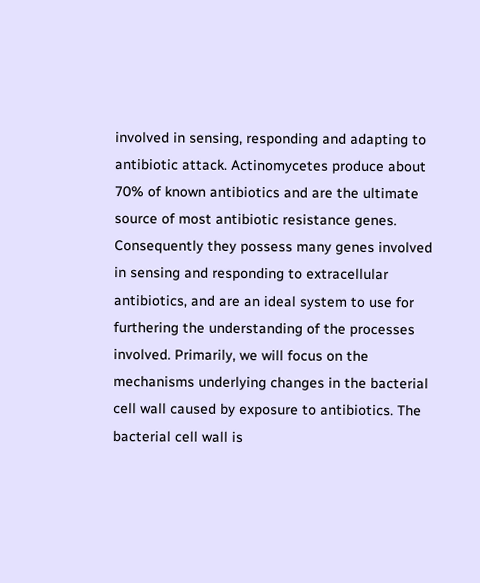involved in sensing, responding and adapting to antibiotic attack. Actinomycetes produce about 70% of known antibiotics and are the ultimate source of most antibiotic resistance genes. Consequently they possess many genes involved in sensing and responding to extracellular antibiotics, and are an ideal system to use for furthering the understanding of the processes involved. Primarily, we will focus on the mechanisms underlying changes in the bacterial cell wall caused by exposure to antibiotics. The bacterial cell wall is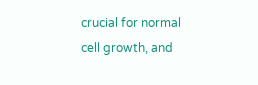crucial for normal cell growth, and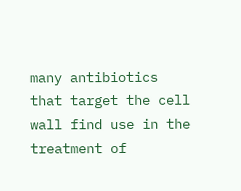many antibiotics that target the cell wall find use in the treatment of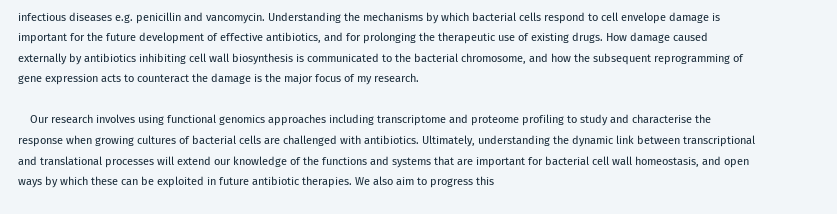infectious diseases e.g. penicillin and vancomycin. Understanding the mechanisms by which bacterial cells respond to cell envelope damage is important for the future development of effective antibiotics, and for prolonging the therapeutic use of existing drugs. How damage caused externally by antibiotics inhibiting cell wall biosynthesis is communicated to the bacterial chromosome, and how the subsequent reprogramming of gene expression acts to counteract the damage is the major focus of my research.

    Our research involves using functional genomics approaches including transcriptome and proteome profiling to study and characterise the response when growing cultures of bacterial cells are challenged with antibiotics. Ultimately, understanding the dynamic link between transcriptional and translational processes will extend our knowledge of the functions and systems that are important for bacterial cell wall homeostasis, and open ways by which these can be exploited in future antibiotic therapies. We also aim to progress this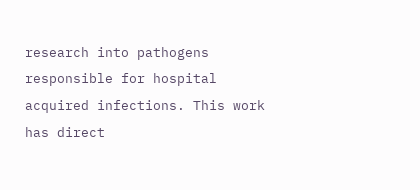research into pathogens responsible for hospital acquired infections. This work has direct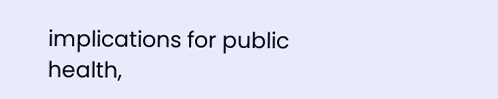implications for public health,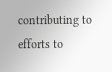contributing to efforts to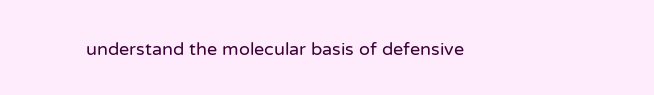understand the molecular basis of defensive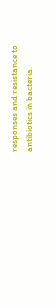responses and resistance to antibiotics in bacteria.